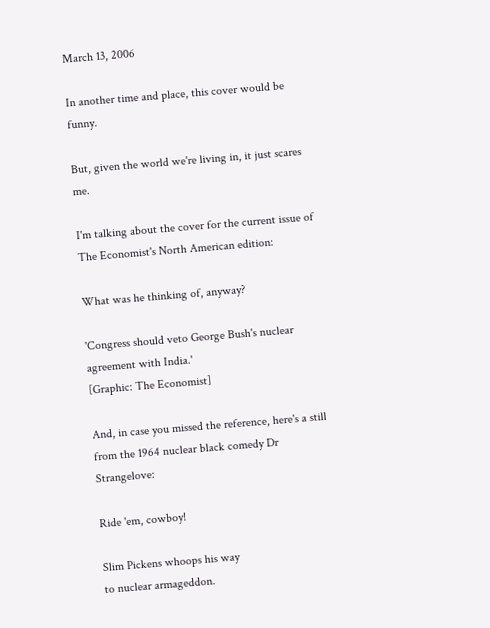March 13, 2006

In another time and place, this cover would be funny.

But, given the world we're living in, it just scares me.

I'm talking about the cover for the current issue of The Economist's North American edition:

What was he thinking of, anyway?

'Congress should veto George Bush's nuclear agreement with India.'
[Graphic: The Economist]

And, in case you missed the reference, here's a still from the 1964 nuclear black comedy Dr Strangelove:

Ride 'em, cowboy!

Slim Pickens whoops his way
to nuclear armageddon.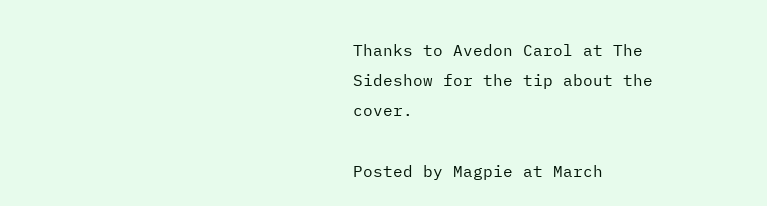Thanks to Avedon Carol at The Sideshow for the tip about the cover.

Posted by Magpie at March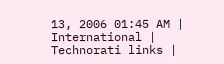13, 2006 01:45 AM | International | Technorati links |